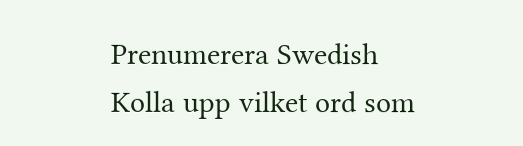Prenumerera Swedish
Kolla upp vilket ord som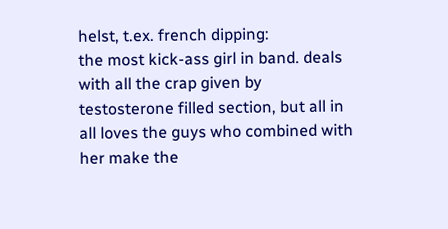helst, t.ex. french dipping:
the most kick-ass girl in band. deals with all the crap given by testosterone filled section, but all in all loves the guys who combined with her make the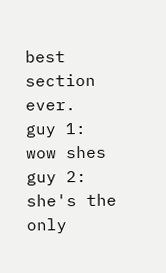best section ever.
guy 1: wow shes
guy 2: she's the only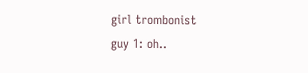girl trombonist
guy 1: oh..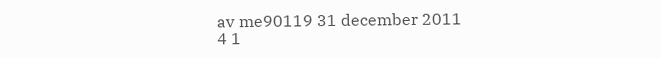av me90119 31 december 2011
4 1